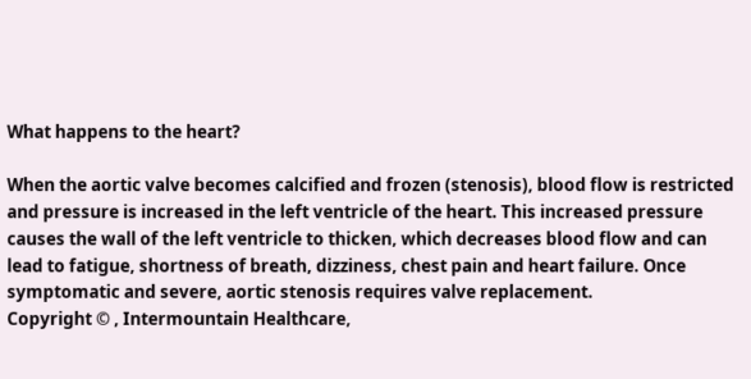What happens to the heart?

When the aortic valve becomes calcified and frozen (stenosis), blood flow is restricted and pressure is increased in the left ventricle of the heart. This increased pressure causes the wall of the left ventricle to thicken, which decreases blood flow and can lead to fatigue, shortness of breath, dizziness, chest pain and heart failure. Once symptomatic and severe, aortic stenosis requires valve replacement.
Copyright © , Intermountain Healthcare,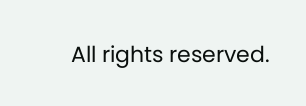All rights reserved.